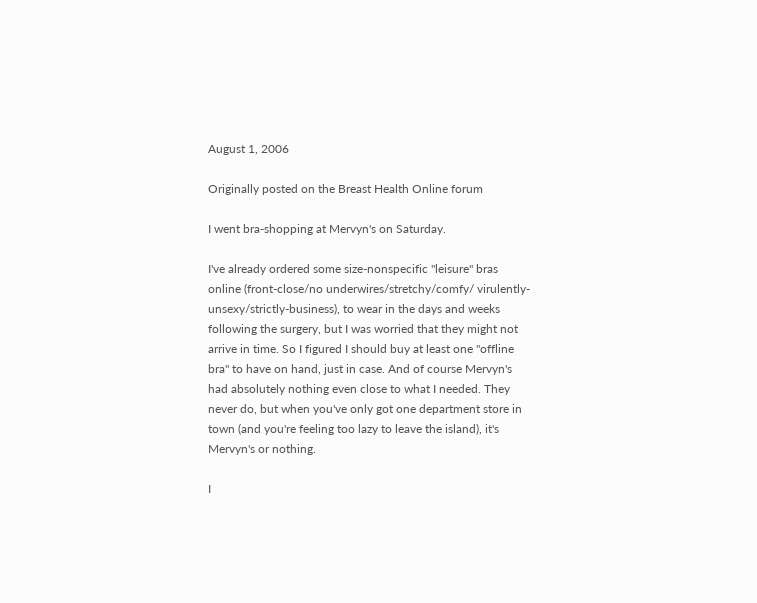August 1, 2006

Originally posted on the Breast Health Online forum

I went bra-shopping at Mervyn's on Saturday.

I've already ordered some size-nonspecific "leisure" bras online (front-close/no underwires/stretchy/comfy/ virulently-unsexy/strictly-business), to wear in the days and weeks following the surgery, but I was worried that they might not arrive in time. So I figured I should buy at least one "offline bra" to have on hand, just in case. And of course Mervyn's had absolutely nothing even close to what I needed. They never do, but when you've only got one department store in town (and you're feeling too lazy to leave the island), it's Mervyn's or nothing.

I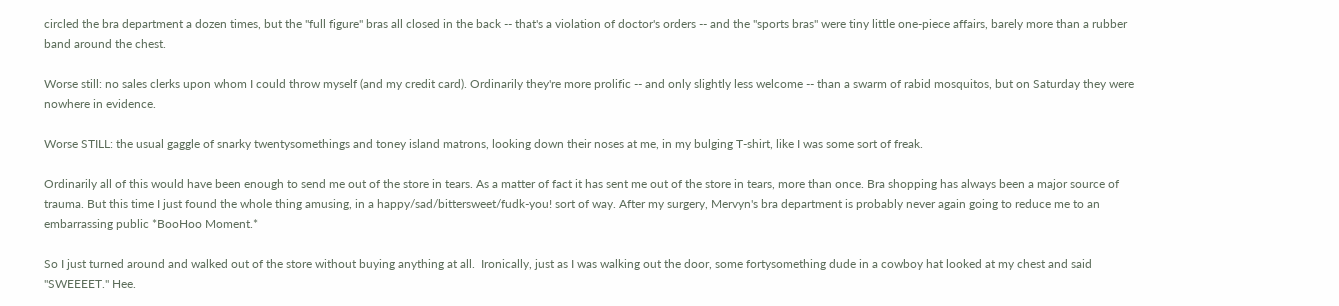circled the bra department a dozen times, but the "full figure" bras all closed in the back -- that's a violation of doctor's orders -- and the "sports bras" were tiny little one-piece affairs, barely more than a rubber band around the chest.

Worse still: no sales clerks upon whom I could throw myself (and my credit card). Ordinarily they're more prolific -- and only slightly less welcome -- than a swarm of rabid mosquitos, but on Saturday they were nowhere in evidence.

Worse STILL: the usual gaggle of snarky twentysomethings and toney island matrons, looking down their noses at me, in my bulging T-shirt, like I was some sort of freak.

Ordinarily all of this would have been enough to send me out of the store in tears. As a matter of fact it has sent me out of the store in tears, more than once. Bra shopping has always been a major source of trauma. But this time I just found the whole thing amusing, in a happy/sad/bittersweet/fudk-you! sort of way. After my surgery, Mervyn's bra department is probably never again going to reduce me to an embarrassing public *BooHoo Moment.*

So I just turned around and walked out of the store without buying anything at all.  Ironically, just as I was walking out the door, some fortysomething dude in a cowboy hat looked at my chest and said "SWEEEET." Hee.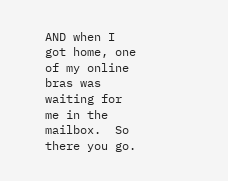AND when I got home, one of my online bras was waiting for me in the mailbox.  So there you go.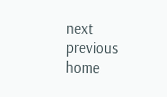next        previous        home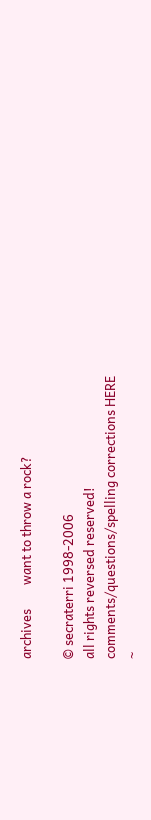archives        want to throw a rock?

© secraterri 1998-2006
all rights reversed reserved!
comments/questions/spelling corrections HERE
~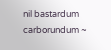nil bastardum carborundum ~